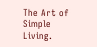The Art of Simple Living.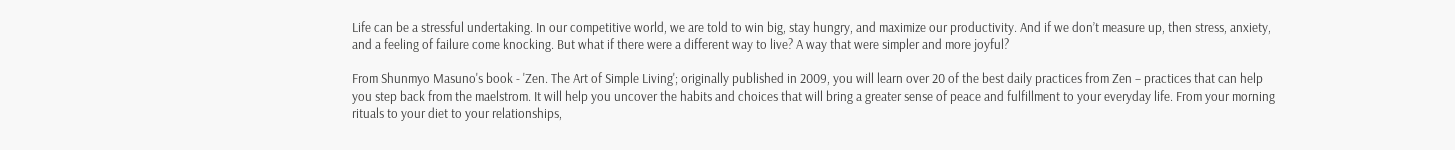Life can be a stressful undertaking. In our competitive world, we are told to win big, stay hungry, and maximize our productivity. And if we don’t measure up, then stress, anxiety, and a feeling of failure come knocking. But what if there were a different way to live? A way that were simpler and more joyful?

From Shunmyo Masuno's book - 'Zen. The Art of Simple Living'; originally published in 2009, you will learn over 20 of the best daily practices from Zen – practices that can help you step back from the maelstrom. It will help you uncover the habits and choices that will bring a greater sense of peace and fulfillment to your everyday life. From your morning rituals to your diet to your relationships,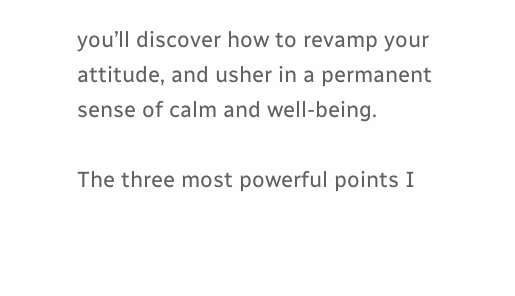you’ll discover how to revamp your attitude, and usher in a permanent sense of calm and well-being.

The three most powerful points I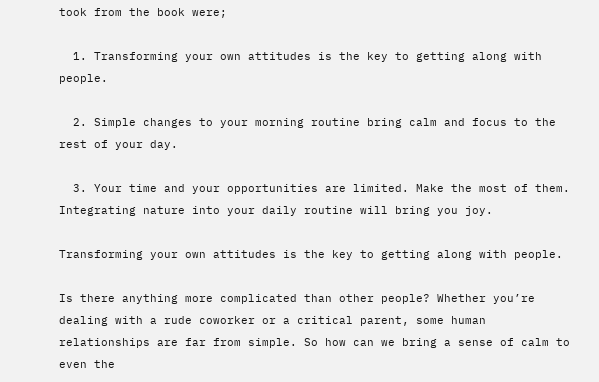took from the book were;

  1. Transforming your own attitudes is the key to getting along with people.

  2. Simple changes to your morning routine bring calm and focus to the rest of your day.

  3. Your time and your opportunities are limited. Make the most of them. Integrating nature into your daily routine will bring you joy.

Transforming your own attitudes is the key to getting along with people.

Is there anything more complicated than other people? Whether you’re dealing with a rude coworker or a critical parent, some human relationships are far from simple. So how can we bring a sense of calm to even the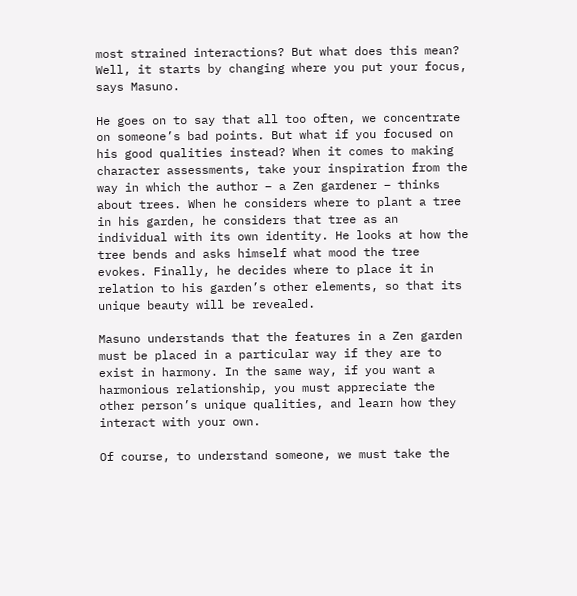most strained interactions? But what does this mean? Well, it starts by changing where you put your focus, says Masuno.

He goes on to say that all too often, we concentrate on someone’s bad points. But what if you focused on his good qualities instead? When it comes to making character assessments, take your inspiration from the way in which the author – a Zen gardener – thinks about trees. When he considers where to plant a tree in his garden, he considers that tree as an individual with its own identity. He looks at how the tree bends and asks himself what mood the tree evokes. Finally, he decides where to place it in relation to his garden’s other elements, so that its unique beauty will be revealed.

Masuno understands that the features in a Zen garden must be placed in a particular way if they are to exist in harmony. In the same way, if you want a harmonious relationship, you must appreciate the other person’s unique qualities, and learn how they interact with your own.

Of course, to understand someone, we must take the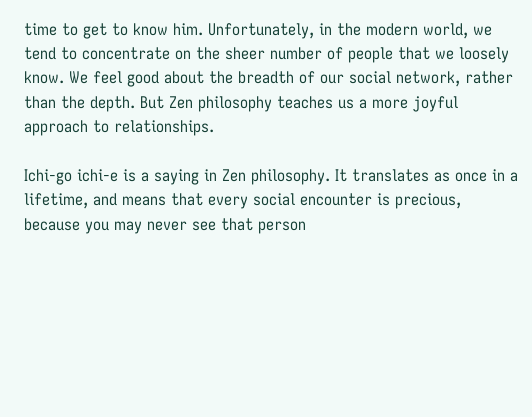time to get to know him. Unfortunately, in the modern world, we tend to concentrate on the sheer number of people that we loosely know. We feel good about the breadth of our social network, rather than the depth. But Zen philosophy teaches us a more joyful approach to relationships.

Ichi-go ichi-e is a saying in Zen philosophy. It translates as once in a lifetime, and means that every social encounter is precious, because you may never see that person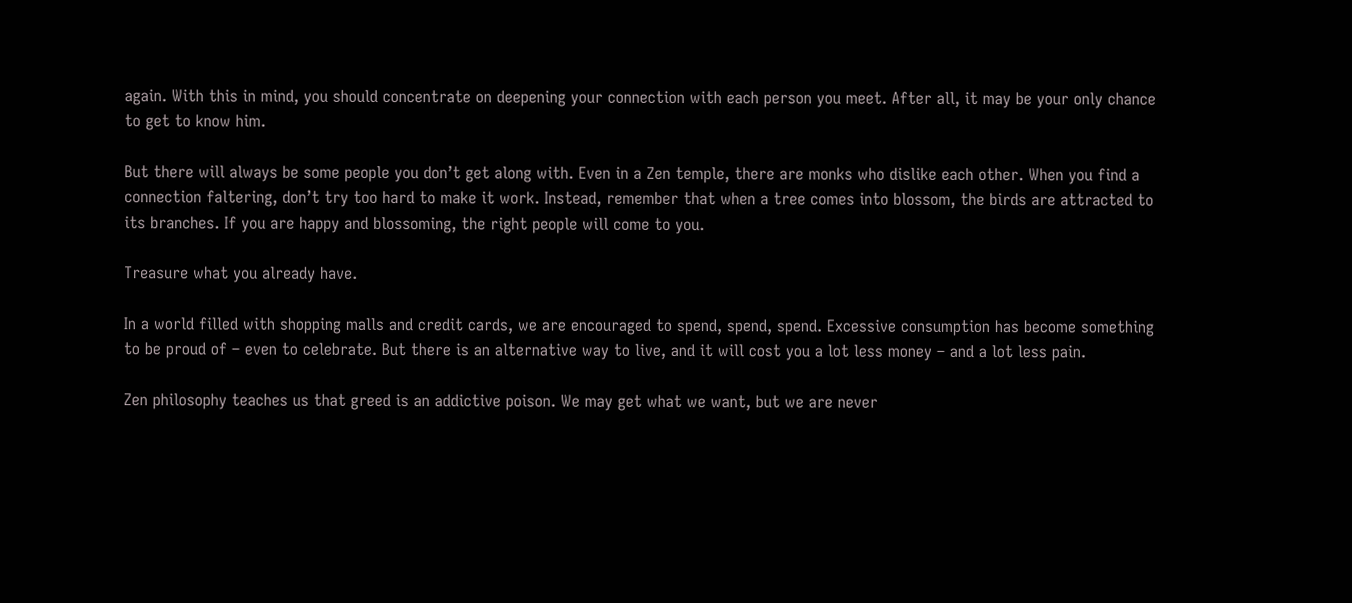again. With this in mind, you should concentrate on deepening your connection with each person you meet. After all, it may be your only chance to get to know him.

But there will always be some people you don’t get along with. Even in a Zen temple, there are monks who dislike each other. When you find a connection faltering, don’t try too hard to make it work. Instead, remember that when a tree comes into blossom, the birds are attracted to its branches. If you are happy and blossoming, the right people will come to you.

Treasure what you already have.

In a world filled with shopping malls and credit cards, we are encouraged to spend, spend, spend. Excessive consumption has become something to be proud of – even to celebrate. But there is an alternative way to live, and it will cost you a lot less money – and a lot less pain.

Zen philosophy teaches us that greed is an addictive poison. We may get what we want, but we are never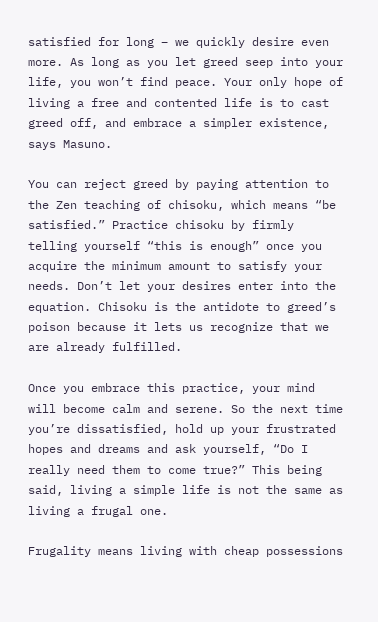satisfied for long – we quickly desire even more. As long as you let greed seep into your life, you won’t find peace. Your only hope of living a free and contented life is to cast greed off, and embrace a simpler existence, says Masuno.

You can reject greed by paying attention to the Zen teaching of chisoku, which means “be satisfied.” Practice chisoku by firmly telling yourself “this is enough” once you acquire the minimum amount to satisfy your needs. Don’t let your desires enter into the equation. Chisoku is the antidote to greed’s poison because it lets us recognize that we are already fulfilled.

Once you embrace this practice, your mind will become calm and serene. So the next time you’re dissatisfied, hold up your frustrated hopes and dreams and ask yourself, “Do I really need them to come true?” This being said, living a simple life is not the same as living a frugal one.

Frugality means living with cheap possessions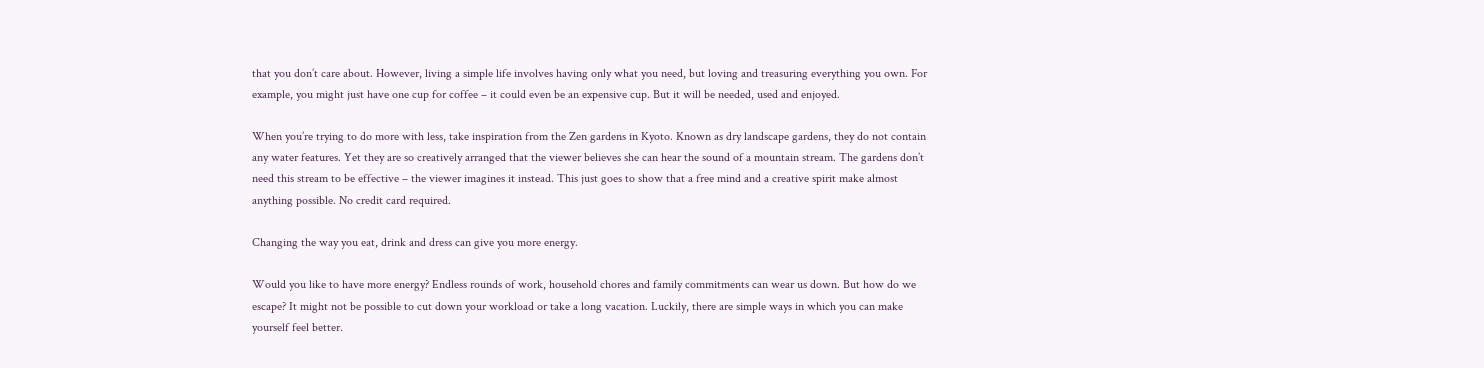that you don’t care about. However, living a simple life involves having only what you need, but loving and treasuring everything you own. For example, you might just have one cup for coffee – it could even be an expensive cup. But it will be needed, used and enjoyed.

When you’re trying to do more with less, take inspiration from the Zen gardens in Kyoto. Known as dry landscape gardens, they do not contain any water features. Yet they are so creatively arranged that the viewer believes she can hear the sound of a mountain stream. The gardens don’t need this stream to be effective – the viewer imagines it instead. This just goes to show that a free mind and a creative spirit make almost anything possible. No credit card required.

Changing the way you eat, drink and dress can give you more energy.

Would you like to have more energy? Endless rounds of work, household chores and family commitments can wear us down. But how do we escape? It might not be possible to cut down your workload or take a long vacation. Luckily, there are simple ways in which you can make yourself feel better.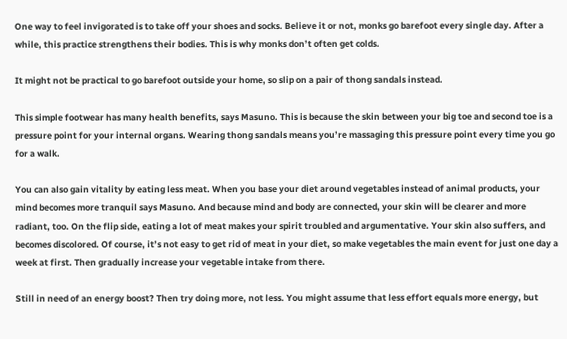One way to feel invigorated is to take off your shoes and socks. Believe it or not, monks go barefoot every single day. After a while, this practice strengthens their bodies. This is why monks don’t often get colds.

It might not be practical to go barefoot outside your home, so slip on a pair of thong sandals instead.

This simple footwear has many health benefits, says Masuno. This is because the skin between your big toe and second toe is a pressure point for your internal organs. Wearing thong sandals means you’re massaging this pressure point every time you go for a walk.

You can also gain vitality by eating less meat. When you base your diet around vegetables instead of animal products, your mind becomes more tranquil says Masuno. And because mind and body are connected, your skin will be clearer and more radiant, too. On the flip side, eating a lot of meat makes your spirit troubled and argumentative. Your skin also suffers, and becomes discolored. Of course, it’s not easy to get rid of meat in your diet, so make vegetables the main event for just one day a week at first. Then gradually increase your vegetable intake from there.

Still in need of an energy boost? Then try doing more, not less. You might assume that less effort equals more energy, but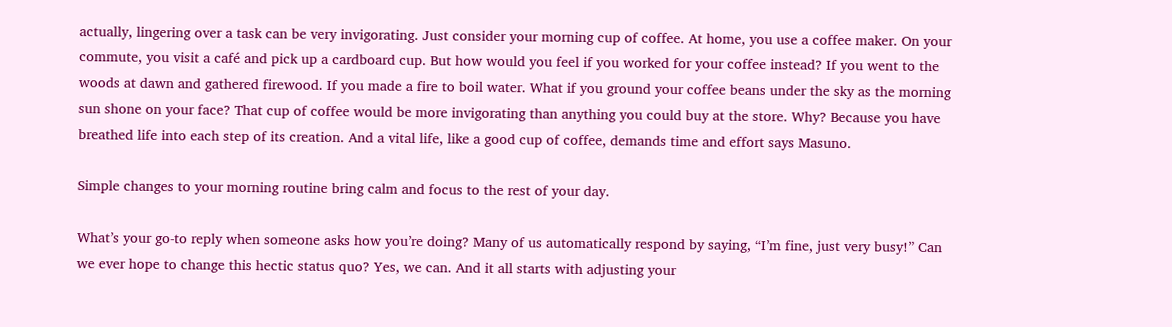actually, lingering over a task can be very invigorating. Just consider your morning cup of coffee. At home, you use a coffee maker. On your commute, you visit a café and pick up a cardboard cup. But how would you feel if you worked for your coffee instead? If you went to the woods at dawn and gathered firewood. If you made a fire to boil water. What if you ground your coffee beans under the sky as the morning sun shone on your face? That cup of coffee would be more invigorating than anything you could buy at the store. Why? Because you have breathed life into each step of its creation. And a vital life, like a good cup of coffee, demands time and effort says Masuno.

Simple changes to your morning routine bring calm and focus to the rest of your day.

What’s your go-to reply when someone asks how you’re doing? Many of us automatically respond by saying, “I’m fine, just very busy!” Can we ever hope to change this hectic status quo? Yes, we can. And it all starts with adjusting your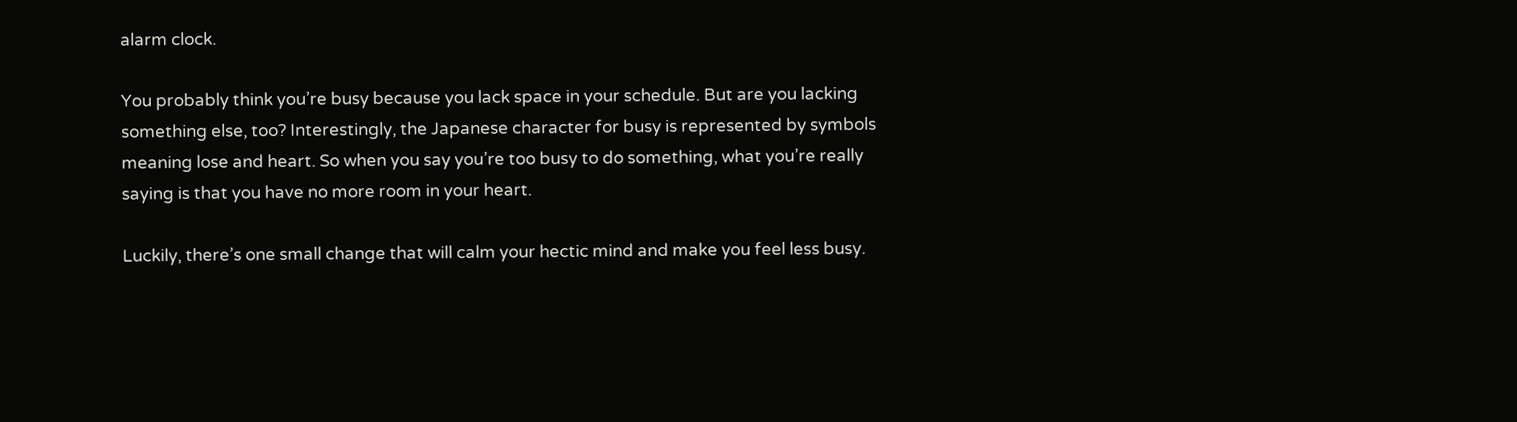alarm clock.

You probably think you’re busy because you lack space in your schedule. But are you lacking something else, too? Interestingly, the Japanese character for busy is represented by symbols meaning lose and heart. So when you say you’re too busy to do something, what you’re really saying is that you have no more room in your heart.

Luckily, there’s one small change that will calm your hectic mind and make you feel less busy.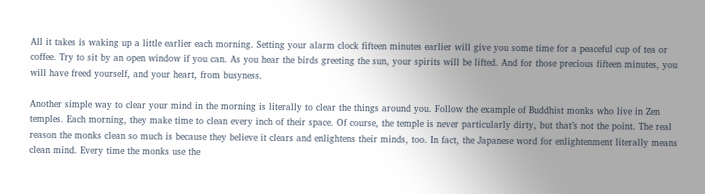All it takes is waking up a little earlier each morning. Setting your alarm clock fifteen minutes earlier will give you some time for a peaceful cup of tea or coffee. Try to sit by an open window if you can. As you hear the birds greeting the sun, your spirits will be lifted. And for those precious fifteen minutes, you will have freed yourself, and your heart, from busyness.

Another simple way to clear your mind in the morning is literally to clear the things around you. Follow the example of Buddhist monks who live in Zen temples. Each morning, they make time to clean every inch of their space. Of course, the temple is never particularly dirty, but that’s not the point. The real reason the monks clean so much is because they believe it clears and enlightens their minds, too. In fact, the Japanese word for enlightenment literally means clean mind. Every time the monks use the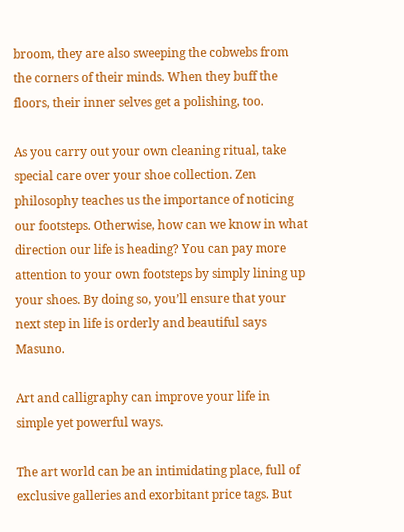broom, they are also sweeping the cobwebs from the corners of their minds. When they buff the floors, their inner selves get a polishing, too.

As you carry out your own cleaning ritual, take special care over your shoe collection. Zen philosophy teaches us the importance of noticing our footsteps. Otherwise, how can we know in what direction our life is heading? You can pay more attention to your own footsteps by simply lining up your shoes. By doing so, you’ll ensure that your next step in life is orderly and beautiful says Masuno.

Art and calligraphy can improve your life in simple yet powerful ways.

The art world can be an intimidating place, full of exclusive galleries and exorbitant price tags. But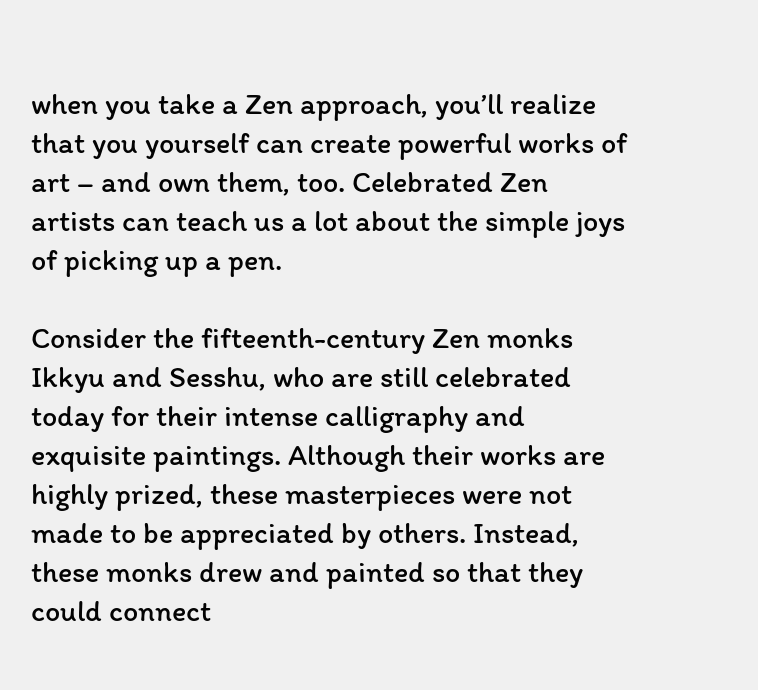when you take a Zen approach, you’ll realize that you yourself can create powerful works of art – and own them, too. Celebrated Zen artists can teach us a lot about the simple joys of picking up a pen.

Consider the fifteenth-century Zen monks Ikkyu and Sesshu, who are still celebrated today for their intense calligraphy and exquisite paintings. Although their works are highly prized, these masterpieces were not made to be appreciated by others. Instead, these monks drew and painted so that they could connect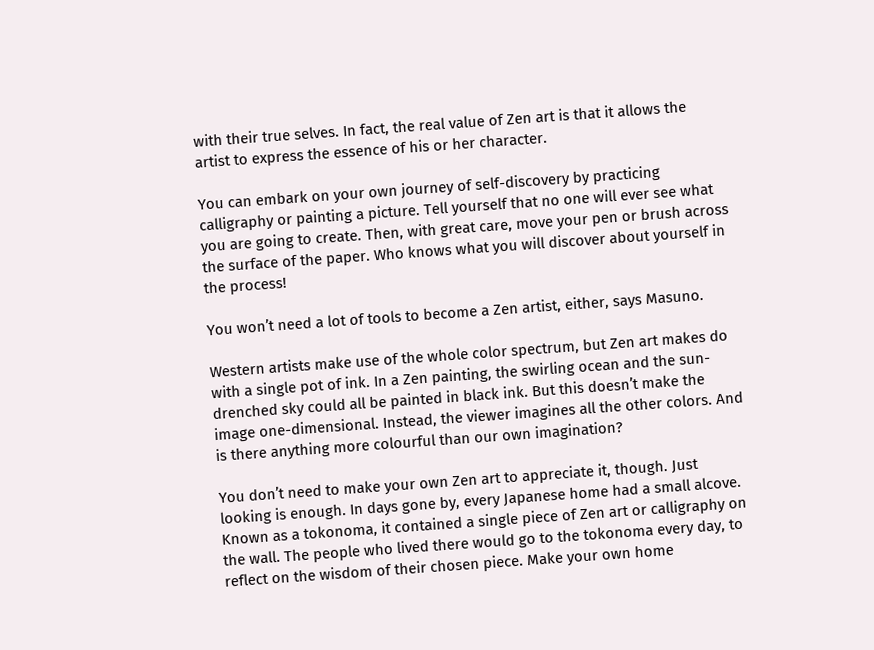with their true selves. In fact, the real value of Zen art is that it allows the artist to express the essence of his or her character.

You can embark on your own journey of self-discovery by practicing calligraphy or painting a picture. Tell yourself that no one will ever see what you are going to create. Then, with great care, move your pen or brush across the surface of the paper. Who knows what you will discover about yourself in the process!

You won’t need a lot of tools to become a Zen artist, either, says Masuno.

Western artists make use of the whole color spectrum, but Zen art makes do with a single pot of ink. In a Zen painting, the swirling ocean and the sun-drenched sky could all be painted in black ink. But this doesn’t make the image one-dimensional. Instead, the viewer imagines all the other colors. And is there anything more colourful than our own imagination?

You don’t need to make your own Zen art to appreciate it, though. Just looking is enough. In days gone by, every Japanese home had a small alcove. Known as a tokonoma, it contained a single piece of Zen art or calligraphy on the wall. The people who lived there would go to the tokonoma every day, to reflect on the wisdom of their chosen piece. Make your own home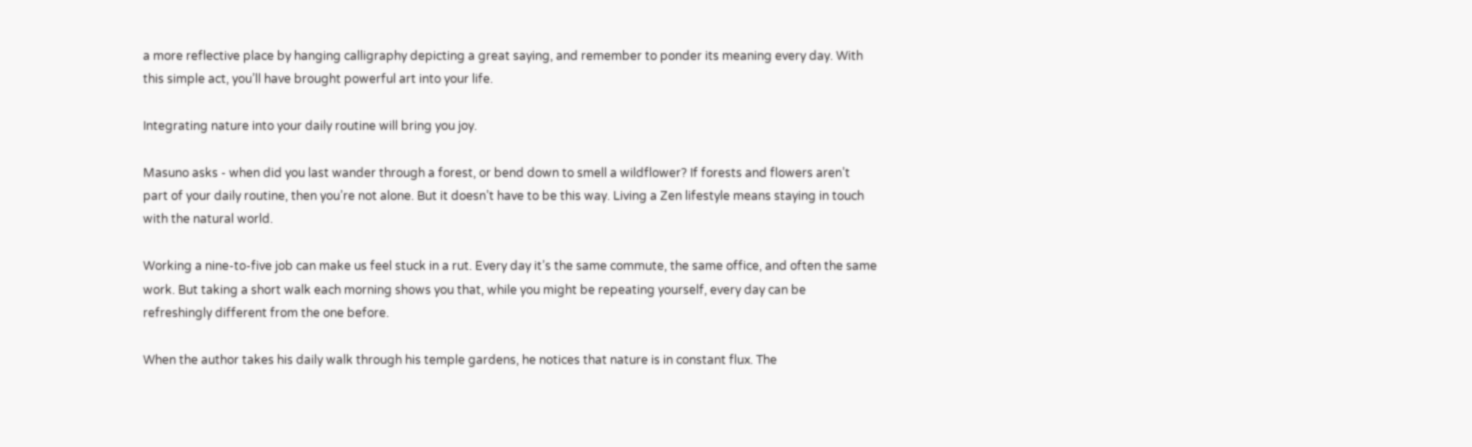a more reflective place by hanging calligraphy depicting a great saying, and remember to ponder its meaning every day. With this simple act, you’ll have brought powerful art into your life.

Integrating nature into your daily routine will bring you joy.

Masuno asks - when did you last wander through a forest, or bend down to smell a wildflower? If forests and flowers aren’t part of your daily routine, then you’re not alone. But it doesn’t have to be this way. Living a Zen lifestyle means staying in touch with the natural world.

Working a nine-to-five job can make us feel stuck in a rut. Every day it’s the same commute, the same office, and often the same work. But taking a short walk each morning shows you that, while you might be repeating yourself, every day can be refreshingly different from the one before.

When the author takes his daily walk through his temple gardens, he notices that nature is in constant flux. The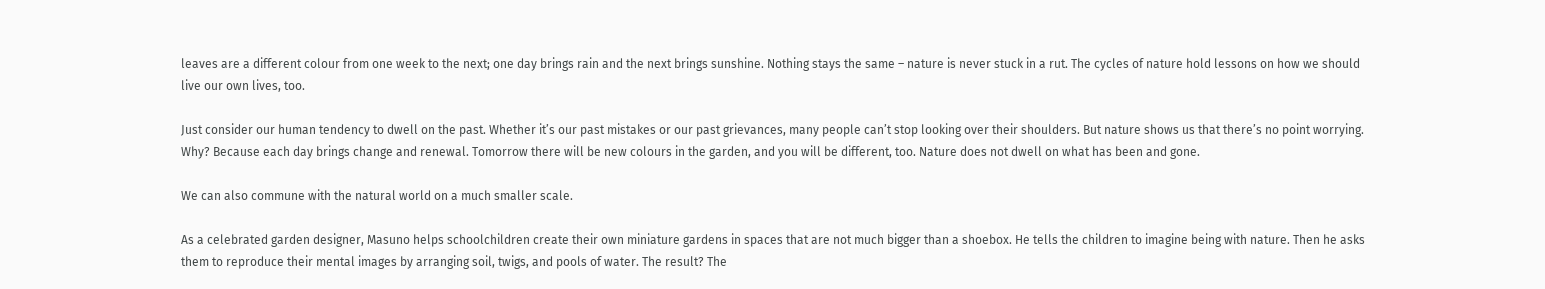leaves are a different colour from one week to the next; one day brings rain and the next brings sunshine. Nothing stays the same – nature is never stuck in a rut. The cycles of nature hold lessons on how we should live our own lives, too.

Just consider our human tendency to dwell on the past. Whether it’s our past mistakes or our past grievances, many people can’t stop looking over their shoulders. But nature shows us that there’s no point worrying. Why? Because each day brings change and renewal. Tomorrow there will be new colours in the garden, and you will be different, too. Nature does not dwell on what has been and gone.

We can also commune with the natural world on a much smaller scale.

As a celebrated garden designer, Masuno helps schoolchildren create their own miniature gardens in spaces that are not much bigger than a shoebox. He tells the children to imagine being with nature. Then he asks them to reproduce their mental images by arranging soil, twigs, and pools of water. The result? The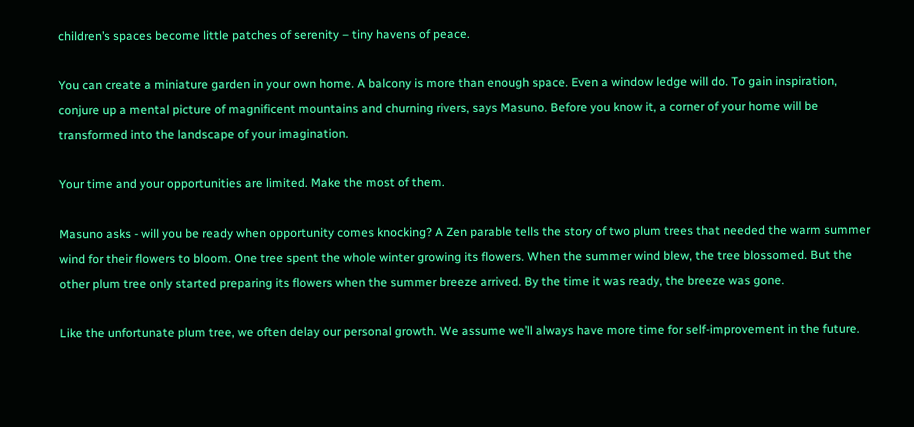children’s spaces become little patches of serenity – tiny havens of peace.

You can create a miniature garden in your own home. A balcony is more than enough space. Even a window ledge will do. To gain inspiration, conjure up a mental picture of magnificent mountains and churning rivers, says Masuno. Before you know it, a corner of your home will be transformed into the landscape of your imagination.

Your time and your opportunities are limited. Make the most of them.

Masuno asks - will you be ready when opportunity comes knocking? A Zen parable tells the story of two plum trees that needed the warm summer wind for their flowers to bloom. One tree spent the whole winter growing its flowers. When the summer wind blew, the tree blossomed. But the other plum tree only started preparing its flowers when the summer breeze arrived. By the time it was ready, the breeze was gone.

Like the unfortunate plum tree, we often delay our personal growth. We assume we’ll always have more time for self-improvement in the future.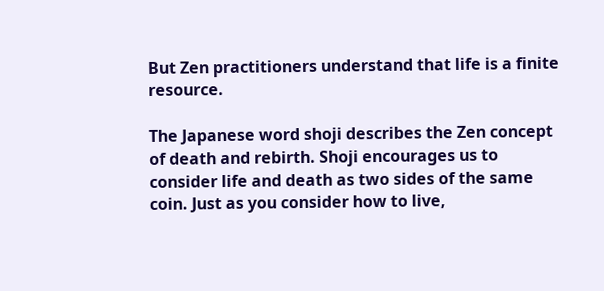But Zen practitioners understand that life is a finite resource.

The Japanese word shoji describes the Zen concept of death and rebirth. Shoji encourages us to consider life and death as two sides of the same coin. Just as you consider how to live,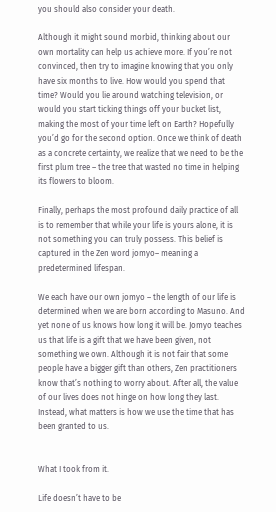you should also consider your death.

Although it might sound morbid, thinking about our own mortality can help us achieve more. If you’re not convinced, then try to imagine knowing that you only have six months to live. How would you spend that time? Would you lie around watching television, or would you start ticking things off your bucket list, making the most of your time left on Earth? Hopefully you’d go for the second option. Once we think of death as a concrete certainty, we realize that we need to be the first plum tree – the tree that wasted no time in helping its flowers to bloom.

Finally, perhaps the most profound daily practice of all is to remember that while your life is yours alone, it is not something you can truly possess. This belief is captured in the Zen word jomyo– meaning a predetermined lifespan.

We each have our own jomyo – the length of our life is determined when we are born according to Masuno. And yet none of us knows how long it will be. Jomyo teaches us that life is a gift that we have been given, not something we own. Although it is not fair that some people have a bigger gift than others, Zen practitioners know that’s nothing to worry about. After all, the value of our lives does not hinge on how long they last. Instead, what matters is how we use the time that has been granted to us.


What I took from it.

Life doesn’t have to be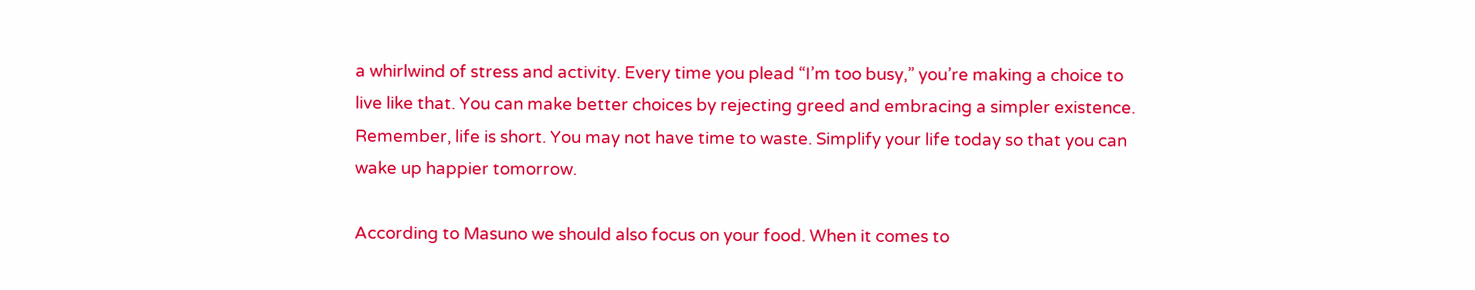a whirlwind of stress and activity. Every time you plead “I’m too busy,” you’re making a choice to live like that. You can make better choices by rejecting greed and embracing a simpler existence. Remember, life is short. You may not have time to waste. Simplify your life today so that you can wake up happier tomorrow.

According to Masuno we should also focus on your food. When it comes to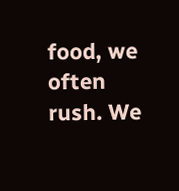food, we often rush. We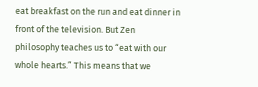eat breakfast on the run and eat dinner in front of the television. But Zen philosophy teaches us to “eat with our whole hearts.” This means that we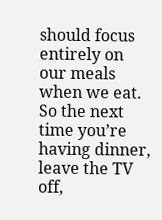should focus entirely on our meals when we eat. So the next time you’re having dinner, leave the TV off,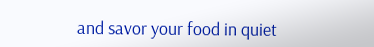and savor your food in quiet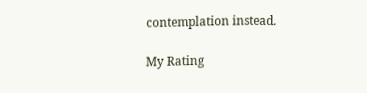contemplation instead.

My Rating